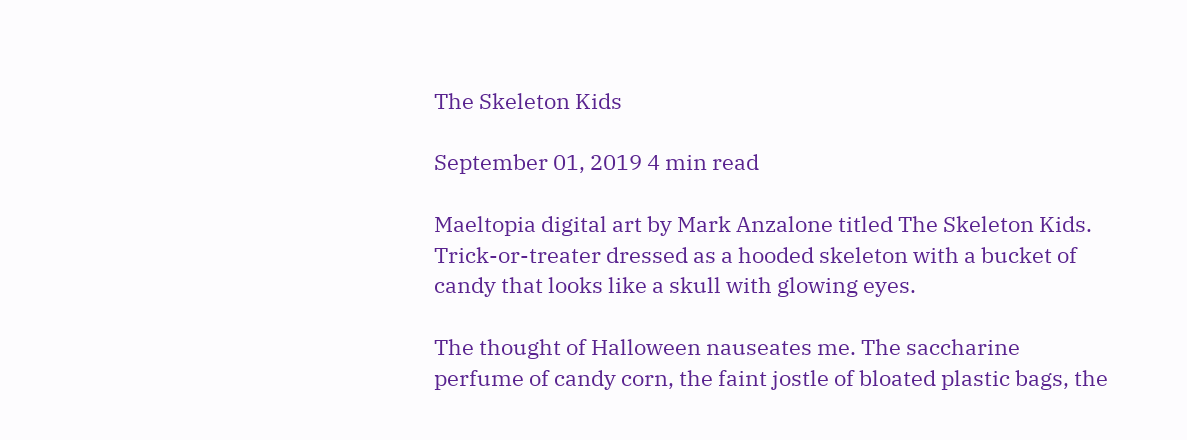The Skeleton Kids

September 01, 2019 4 min read

Maeltopia digital art by Mark Anzalone titled The Skeleton Kids. Trick-or-treater dressed as a hooded skeleton with a bucket of candy that looks like a skull with glowing eyes.

The thought of Halloween nauseates me. The saccharine perfume of candy corn, the faint jostle of bloated plastic bags, the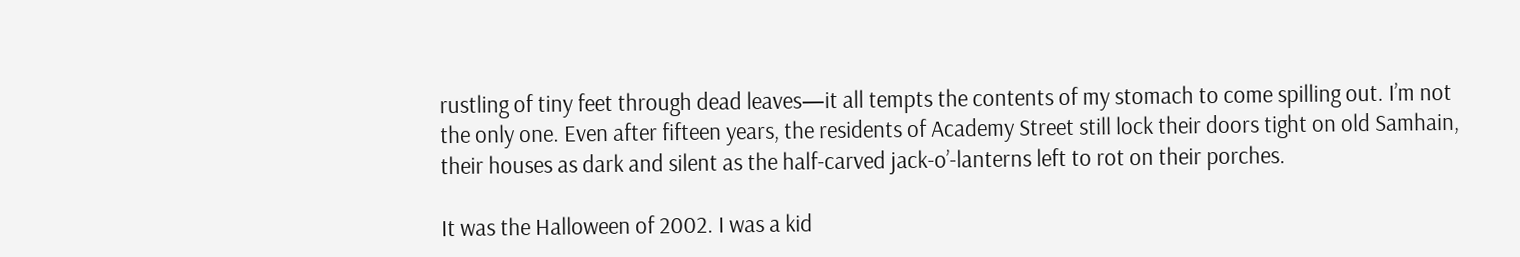rustling of tiny feet through dead leaves—it all tempts the contents of my stomach to come spilling out. I’m not the only one. Even after fifteen years, the residents of Academy Street still lock their doors tight on old Samhain, their houses as dark and silent as the half-carved jack-o’-lanterns left to rot on their porches.

It was the Halloween of 2002. I was a kid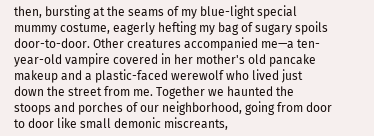then, bursting at the seams of my blue-light special mummy costume, eagerly hefting my bag of sugary spoils door-to-door. Other creatures accompanied me—a ten-year-old vampire covered in her mother's old pancake makeup and a plastic-faced werewolf who lived just down the street from me. Together we haunted the stoops and porches of our neighborhood, going from door to door like small demonic miscreants,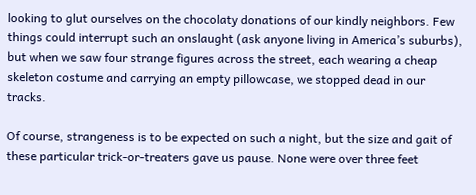looking to glut ourselves on the chocolaty donations of our kindly neighbors. Few things could interrupt such an onslaught (ask anyone living in America’s suburbs), but when we saw four strange figures across the street, each wearing a cheap skeleton costume and carrying an empty pillowcase, we stopped dead in our tracks.

Of course, strangeness is to be expected on such a night, but the size and gait of these particular trick-or-treaters gave us pause. None were over three feet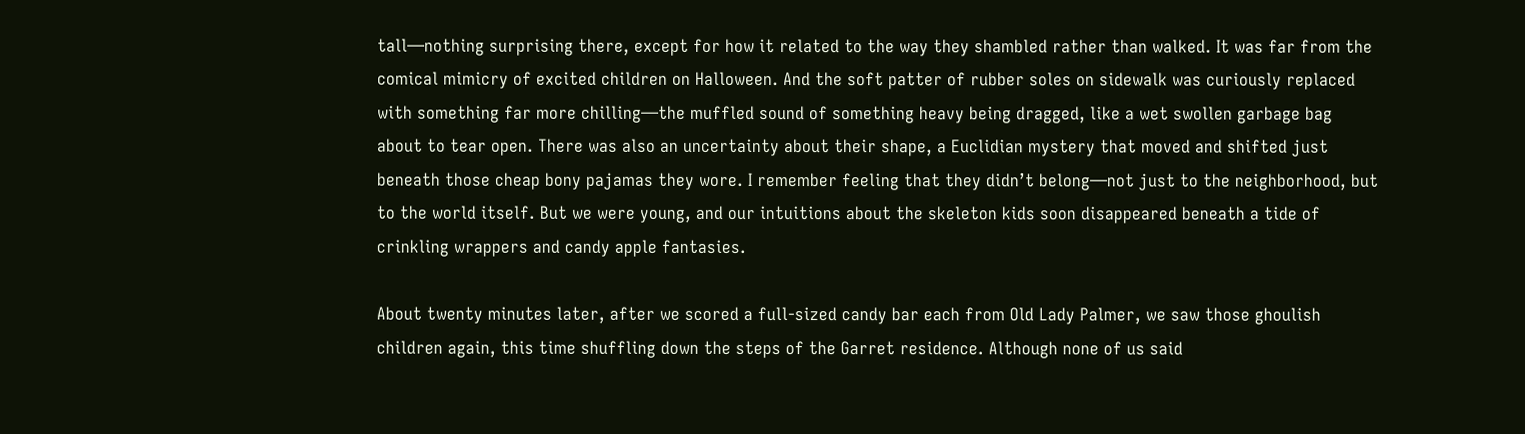tall—nothing surprising there, except for how it related to the way they shambled rather than walked. It was far from the comical mimicry of excited children on Halloween. And the soft patter of rubber soles on sidewalk was curiously replaced with something far more chilling—the muffled sound of something heavy being dragged, like a wet swollen garbage bag about to tear open. There was also an uncertainty about their shape, a Euclidian mystery that moved and shifted just beneath those cheap bony pajamas they wore. I remember feeling that they didn’t belong—not just to the neighborhood, but to the world itself. But we were young, and our intuitions about the skeleton kids soon disappeared beneath a tide of crinkling wrappers and candy apple fantasies.

About twenty minutes later, after we scored a full-sized candy bar each from Old Lady Palmer, we saw those ghoulish children again, this time shuffling down the steps of the Garret residence. Although none of us said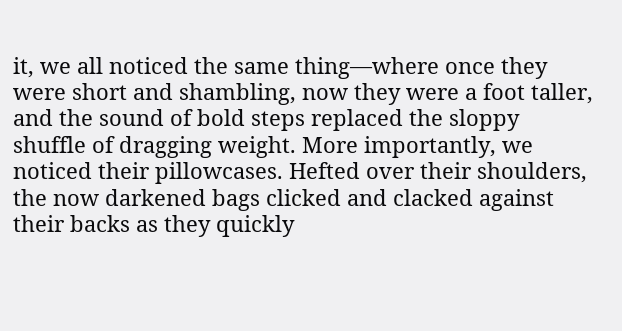it, we all noticed the same thing—where once they were short and shambling, now they were a foot taller, and the sound of bold steps replaced the sloppy shuffle of dragging weight. More importantly, we noticed their pillowcases. Hefted over their shoulders, the now darkened bags clicked and clacked against their backs as they quickly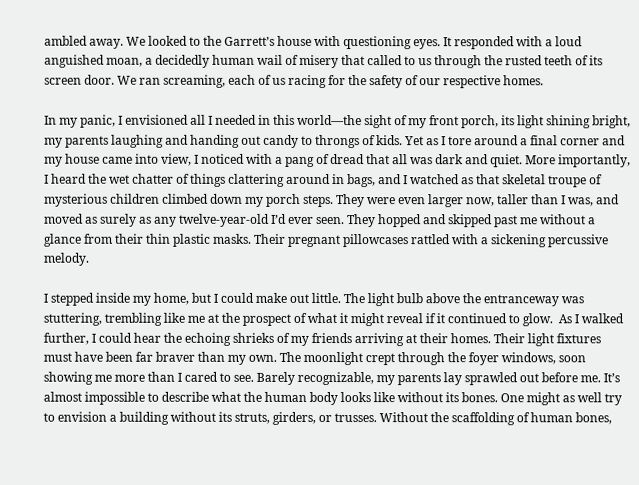ambled away. We looked to the Garrett’s house with questioning eyes. It responded with a loud anguished moan, a decidedly human wail of misery that called to us through the rusted teeth of its screen door. We ran screaming, each of us racing for the safety of our respective homes.

In my panic, I envisioned all I needed in this world—the sight of my front porch, its light shining bright, my parents laughing and handing out candy to throngs of kids. Yet as I tore around a final corner and my house came into view, I noticed with a pang of dread that all was dark and quiet. More importantly, I heard the wet chatter of things clattering around in bags, and I watched as that skeletal troupe of mysterious children climbed down my porch steps. They were even larger now, taller than I was, and moved as surely as any twelve-year-old I’d ever seen. They hopped and skipped past me without a glance from their thin plastic masks. Their pregnant pillowcases rattled with a sickening percussive melody.

I stepped inside my home, but I could make out little. The light bulb above the entranceway was stuttering, trembling like me at the prospect of what it might reveal if it continued to glow.  As I walked further, I could hear the echoing shrieks of my friends arriving at their homes. Their light fixtures must have been far braver than my own. The moonlight crept through the foyer windows, soon showing me more than I cared to see. Barely recognizable, my parents lay sprawled out before me. It’s almost impossible to describe what the human body looks like without its bones. One might as well try to envision a building without its struts, girders, or trusses. Without the scaffolding of human bones,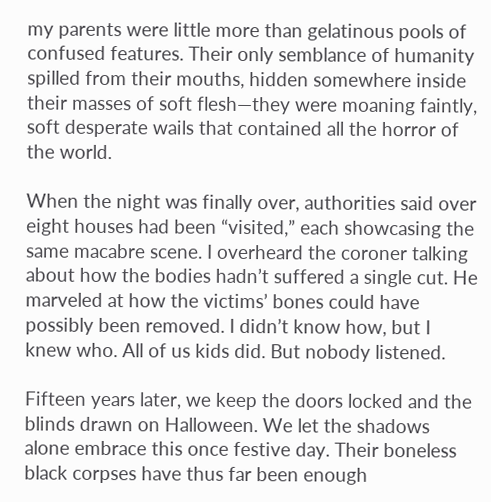my parents were little more than gelatinous pools of confused features. Their only semblance of humanity spilled from their mouths, hidden somewhere inside their masses of soft flesh—they were moaning faintly, soft desperate wails that contained all the horror of the world.

When the night was finally over, authorities said over eight houses had been “visited,” each showcasing the same macabre scene. I overheard the coroner talking about how the bodies hadn’t suffered a single cut. He marveled at how the victims’ bones could have possibly been removed. I didn’t know how, but I knew who. All of us kids did. But nobody listened.

Fifteen years later, we keep the doors locked and the blinds drawn on Halloween. We let the shadows alone embrace this once festive day. Their boneless black corpses have thus far been enough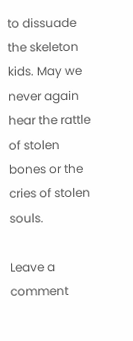to dissuade the skeleton kids. May we never again hear the rattle of stolen bones or the cries of stolen souls.

Leave a comment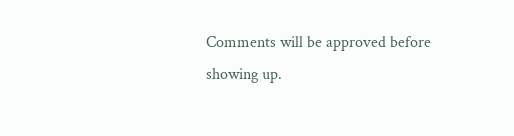Comments will be approved before showing up.